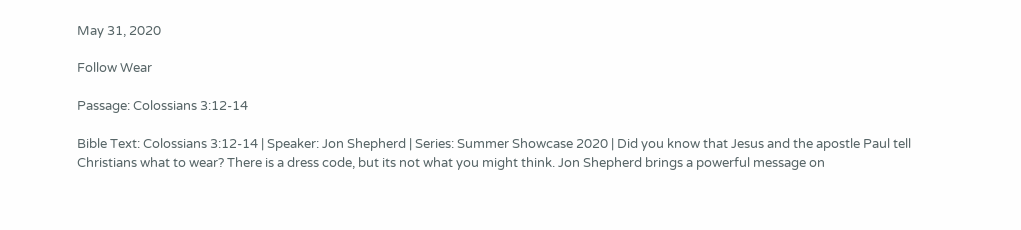May 31, 2020

Follow Wear

Passage: Colossians 3:12-14

Bible Text: Colossians 3:12-14 | Speaker: Jon Shepherd | Series: Summer Showcase 2020 | Did you know that Jesus and the apostle Paul tell Christians what to wear? There is a dress code, but its not what you might think. Jon Shepherd brings a powerful message on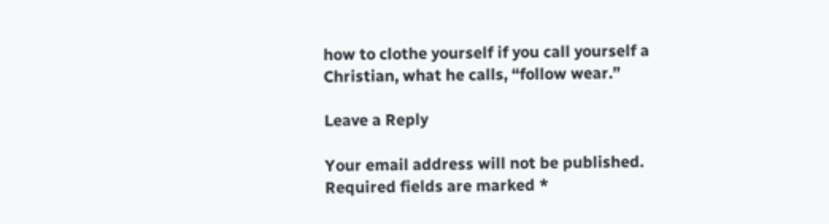how to clothe yourself if you call yourself a Christian, what he calls, “follow wear.”

Leave a Reply

Your email address will not be published. Required fields are marked *